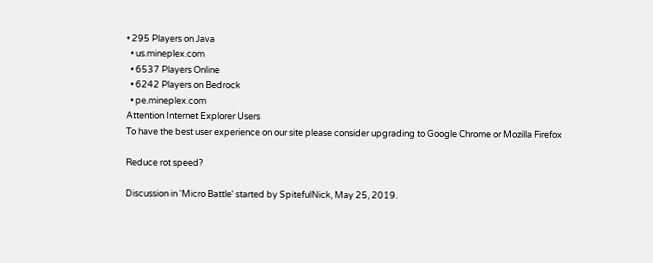• 295 Players on Java
  • us.mineplex.com
  • 6537 Players Online
  • 6242 Players on Bedrock
  • pe.mineplex.com
Attention Internet Explorer Users
To have the best user experience on our site please consider upgrading to Google Chrome or Mozilla Firefox

Reduce rot speed?

Discussion in 'Micro Battle' started by SpitefulNick, May 25, 2019.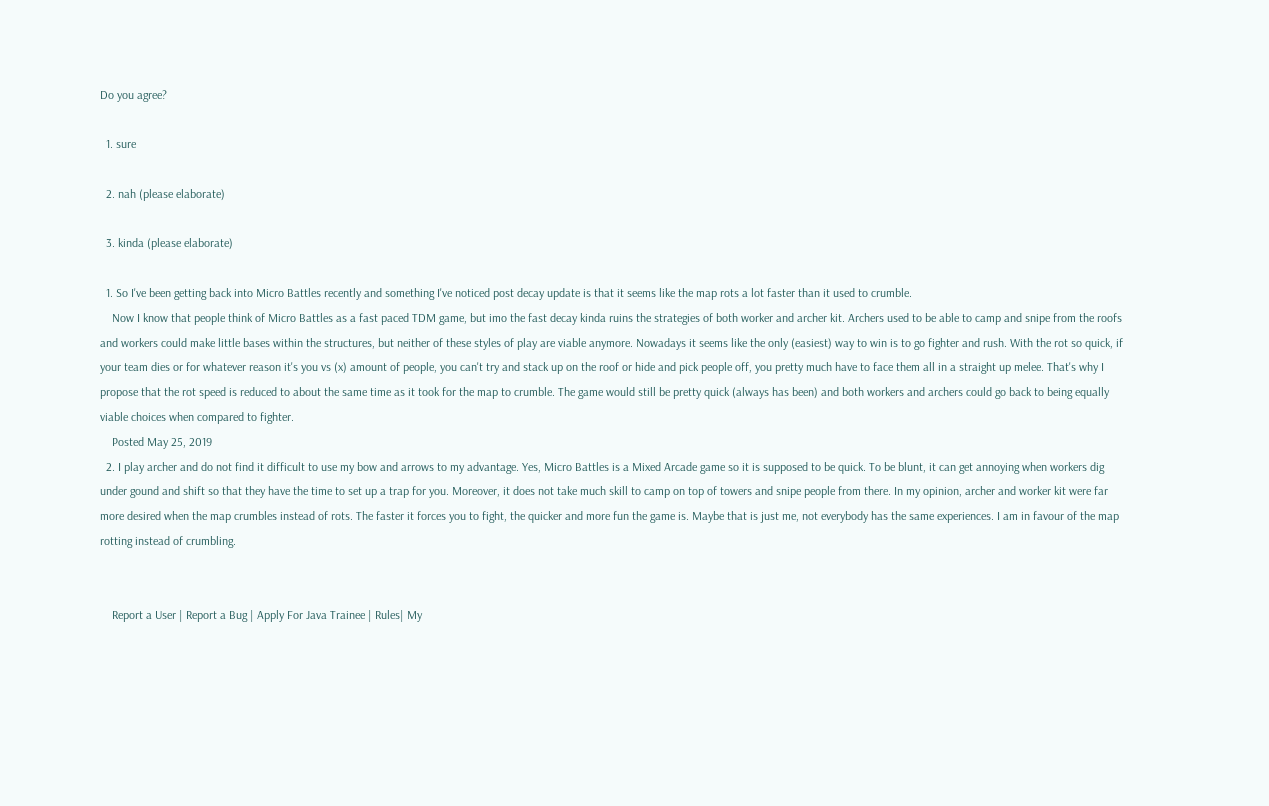Do you agree?

  1. sure

  2. nah (please elaborate)

  3. kinda (please elaborate)

  1. So I've been getting back into Micro Battles recently and something I've noticed post decay update is that it seems like the map rots a lot faster than it used to crumble.
    Now I know that people think of Micro Battles as a fast paced TDM game, but imo the fast decay kinda ruins the strategies of both worker and archer kit. Archers used to be able to camp and snipe from the roofs and workers could make little bases within the structures, but neither of these styles of play are viable anymore. Nowadays it seems like the only (easiest) way to win is to go fighter and rush. With the rot so quick, if your team dies or for whatever reason it's you vs (x) amount of people, you can't try and stack up on the roof or hide and pick people off, you pretty much have to face them all in a straight up melee. That's why I propose that the rot speed is reduced to about the same time as it took for the map to crumble. The game would still be pretty quick (always has been) and both workers and archers could go back to being equally viable choices when compared to fighter.
    Posted May 25, 2019
  2. I play archer and do not find it difficult to use my bow and arrows to my advantage. Yes, Micro Battles is a Mixed Arcade game so it is supposed to be quick. To be blunt, it can get annoying when workers dig under gound and shift so that they have the time to set up a trap for you. Moreover, it does not take much skill to camp on top of towers and snipe people from there. In my opinion, archer and worker kit were far more desired when the map crumbles instead of rots. The faster it forces you to fight, the quicker and more fun the game is. Maybe that is just me, not everybody has the same experiences. I am in favour of the map rotting instead of crumbling.


    Report a User | Report a Bug | Apply For Java Trainee | Rules| My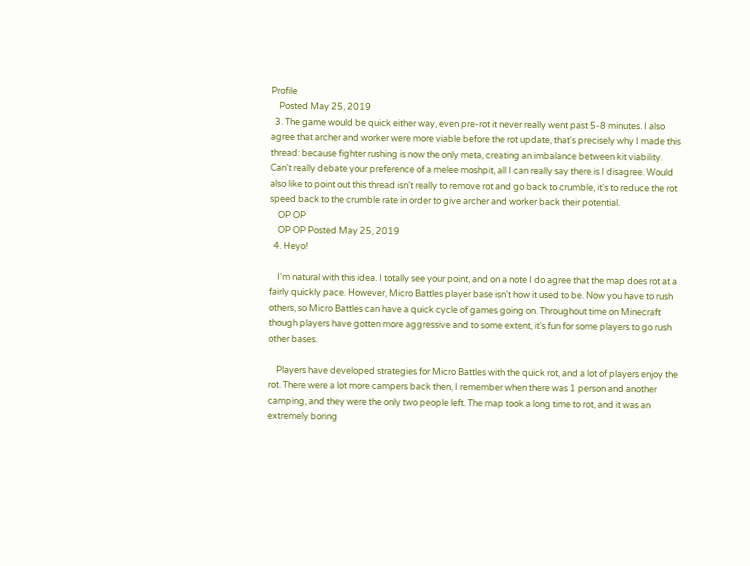Profile
    Posted May 25, 2019
  3. The game would be quick either way, even pre-rot it never really went past 5-8 minutes. I also agree that archer and worker were more viable before the rot update, that's precisely why I made this thread: because fighter rushing is now the only meta, creating an imbalance between kit viability. Can't really debate your preference of a melee moshpit, all I can really say there is I disagree. Would also like to point out this thread isn't really to remove rot and go back to crumble, it's to reduce the rot speed back to the crumble rate in order to give archer and worker back their potential.
    OP OP
    OP OP Posted May 25, 2019
  4. Heyo!

    I'm natural with this idea. I totally see your point, and on a note I do agree that the map does rot at a fairly quickly pace. However, Micro Battles player base isn't how it used to be. Now you have to rush others, so Micro Battles can have a quick cycle of games going on. Throughout time on Minecraft though players have gotten more aggressive and to some extent, it's fun for some players to go rush other bases.

    Players have developed strategies for Micro Battles with the quick rot, and a lot of players enjoy the rot. There were a lot more campers back then, I remember when there was 1 person and another camping, and they were the only two people left. The map took a long time to rot, and it was an extremely boring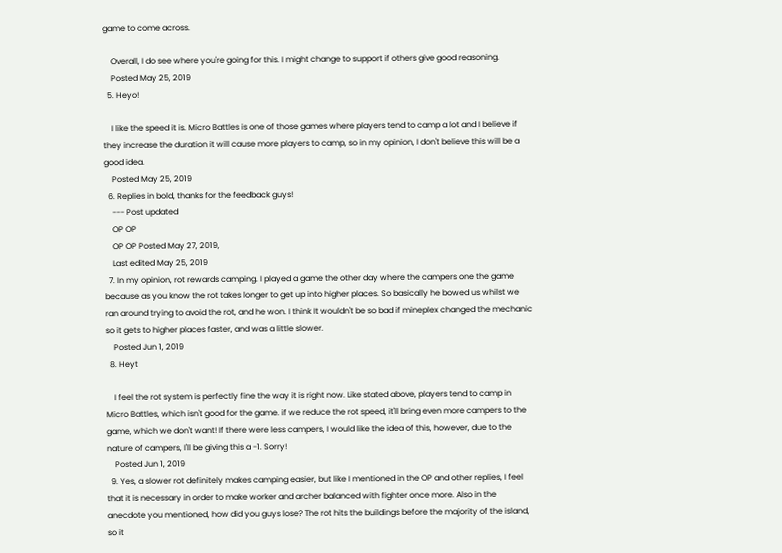game to come across.

    Overall, I do see where you're going for this. I might change to support if others give good reasoning.
    Posted May 25, 2019
  5. Heyo!

    I like the speed it is. Micro Battles is one of those games where players tend to camp a lot and I believe if they increase the duration it will cause more players to camp, so in my opinion, I don't believe this will be a good idea.
    Posted May 25, 2019
  6. Replies in bold, thanks for the feedback guys!
    --- Post updated
    OP OP
    OP OP Posted May 27, 2019,
    Last edited May 25, 2019
  7. In my opinion, rot rewards camping. I played a game the other day where the campers one the game because as you know the rot takes longer to get up into higher places. So basically he bowed us whilst we ran around trying to avoid the rot, and he won. I think It wouldn't be so bad if mineplex changed the mechanic so it gets to higher places faster, and was a little slower.
    Posted Jun 1, 2019
  8. Heyt

    I feel the rot system is perfectly fine the way it is right now. Like stated above, players tend to camp in Micro Battles, which isn't good for the game. if we reduce the rot speed, it'll bring even more campers to the game, which we don't want! If there were less campers, I would like the idea of this, however, due to the nature of campers, I'll be giving this a -1. Sorry!
    Posted Jun 1, 2019
  9. Yes, a slower rot definitely makes camping easier, but like I mentioned in the OP and other replies, I feel that it is necessary in order to make worker and archer balanced with fighter once more. Also in the anecdote you mentioned, how did you guys lose? The rot hits the buildings before the majority of the island, so it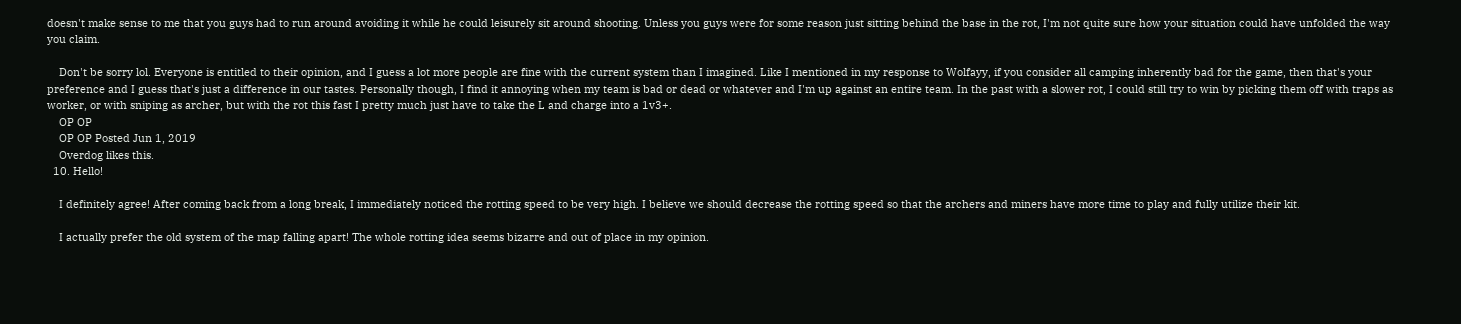doesn't make sense to me that you guys had to run around avoiding it while he could leisurely sit around shooting. Unless you guys were for some reason just sitting behind the base in the rot, I'm not quite sure how your situation could have unfolded the way you claim.

    Don't be sorry lol. Everyone is entitled to their opinion, and I guess a lot more people are fine with the current system than I imagined. Like I mentioned in my response to Wolfayy, if you consider all camping inherently bad for the game, then that's your preference and I guess that's just a difference in our tastes. Personally though, I find it annoying when my team is bad or dead or whatever and I'm up against an entire team. In the past with a slower rot, I could still try to win by picking them off with traps as worker, or with sniping as archer, but with the rot this fast I pretty much just have to take the L and charge into a 1v3+.
    OP OP
    OP OP Posted Jun 1, 2019
    Overdog likes this.
  10. Hello!

    I definitely agree! After coming back from a long break, I immediately noticed the rotting speed to be very high. I believe we should decrease the rotting speed so that the archers and miners have more time to play and fully utilize their kit.

    I actually prefer the old system of the map falling apart! The whole rotting idea seems bizarre and out of place in my opinion.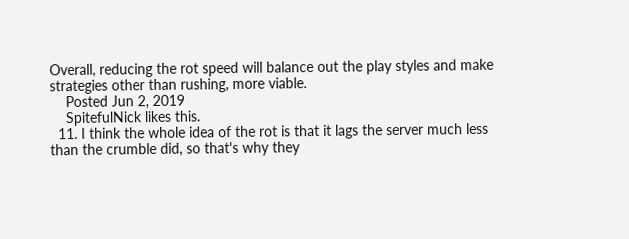Overall, reducing the rot speed will balance out the play styles and make strategies other than rushing, more viable.
    Posted Jun 2, 2019
    SpitefulNick likes this.
  11. I think the whole idea of the rot is that it lags the server much less than the crumble did, so that's why they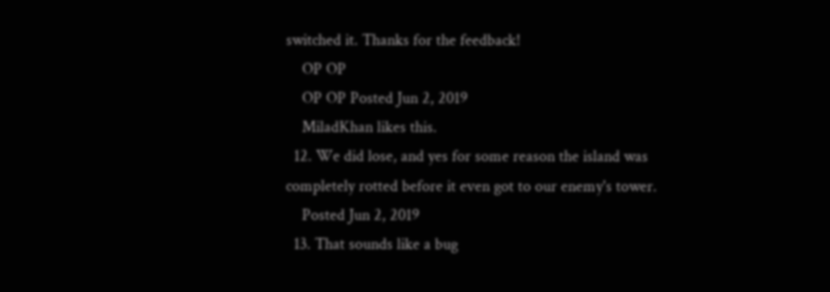switched it. Thanks for the feedback!
    OP OP
    OP OP Posted Jun 2, 2019
    MiladKhan likes this.
  12. We did lose, and yes for some reason the island was completely rotted before it even got to our enemy's tower.
    Posted Jun 2, 2019
  13. That sounds like a bug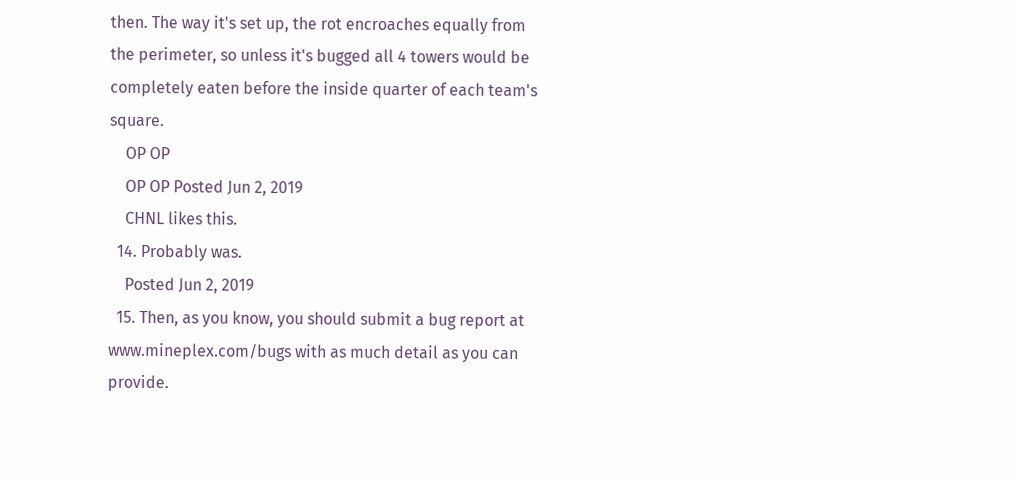then. The way it's set up, the rot encroaches equally from the perimeter, so unless it's bugged all 4 towers would be completely eaten before the inside quarter of each team's square.
    OP OP
    OP OP Posted Jun 2, 2019
    CHNL likes this.
  14. Probably was.
    Posted Jun 2, 2019
  15. Then, as you know, you should submit a bug report at www.mineplex.com/bugs with as much detail as you can provide.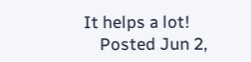It helps a lot!
    Posted Jun 2,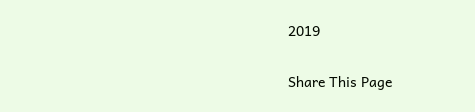2019

Share This Page